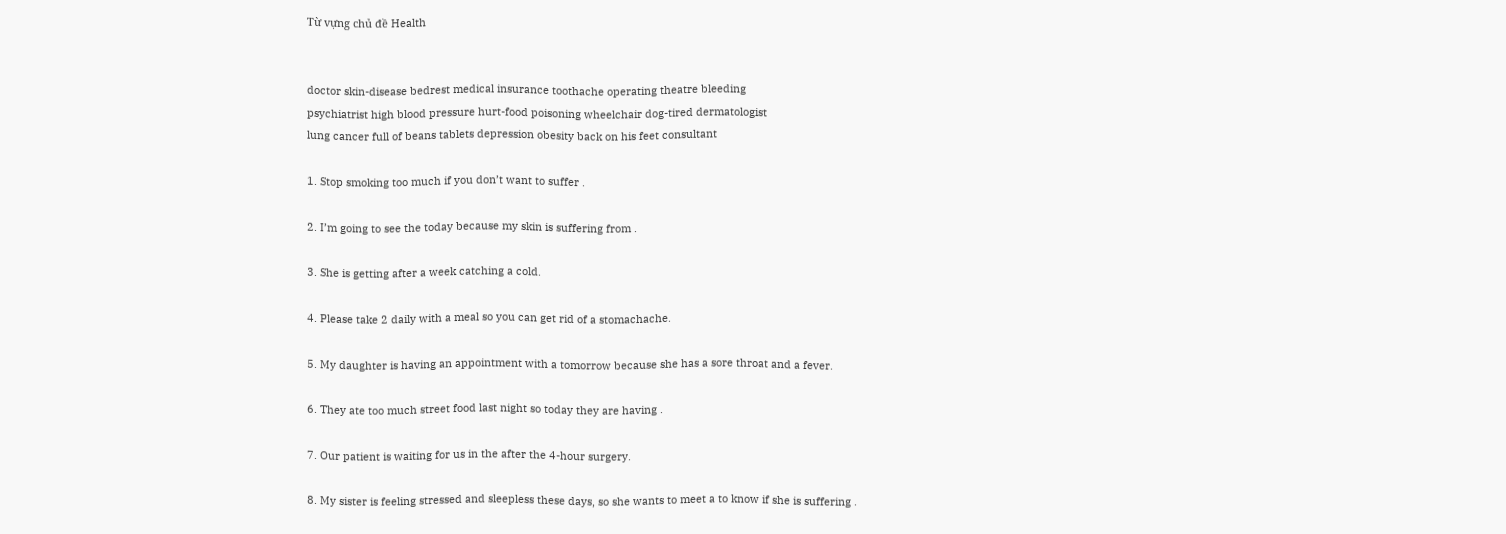Từ vựng chủ đề Health


doctor skin-disease bedrest medical insurance toothache operating theatre bleeding
psychiatrist high blood pressure hurt-food poisoning wheelchair dog-tired dermatologist
lung cancer full of beans tablets depression obesity back on his feet consultant

1. Stop smoking too much if you don’t want to suffer .

2. I’m going to see the today because my skin is suffering from .

3. She is getting after a week catching a cold.

4. Please take 2 daily with a meal so you can get rid of a stomachache.

5. My daughter is having an appointment with a tomorrow because she has a sore throat and a fever.

6. They ate too much street food last night so today they are having .

7. Our patient is waiting for us in the after the 4-hour surgery.

8. My sister is feeling stressed and sleepless these days, so she wants to meet a to know if she is suffering .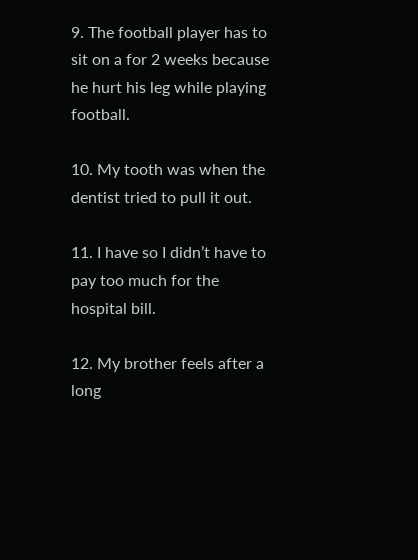9. The football player has to sit on a for 2 weeks because he hurt his leg while playing football.

10. My tooth was when the dentist tried to pull it out.

11. I have so I didn’t have to pay too much for the hospital bill.

12. My brother feels after a long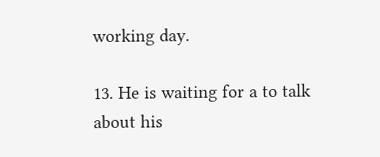working day.

13. He is waiting for a to talk about his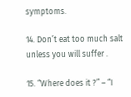symptoms.

14. Don’t eat too much salt unless you will suffer .

15. “Where does it ?” – “I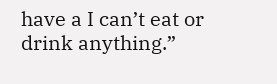have a I can’t eat or drink anything.”